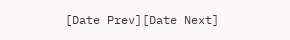[Date Prev][Date Next]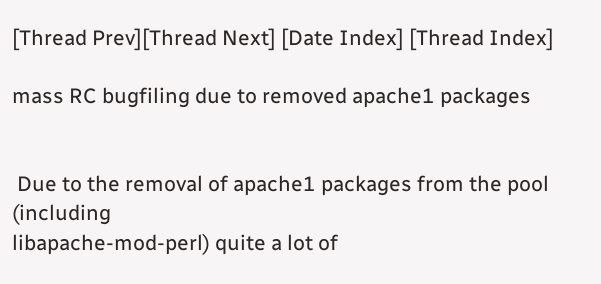[Thread Prev][Thread Next] [Date Index] [Thread Index]

mass RC bugfiling due to removed apache1 packages


 Due to the removal of apache1 packages from the pool (including
libapache-mod-perl) quite a lot of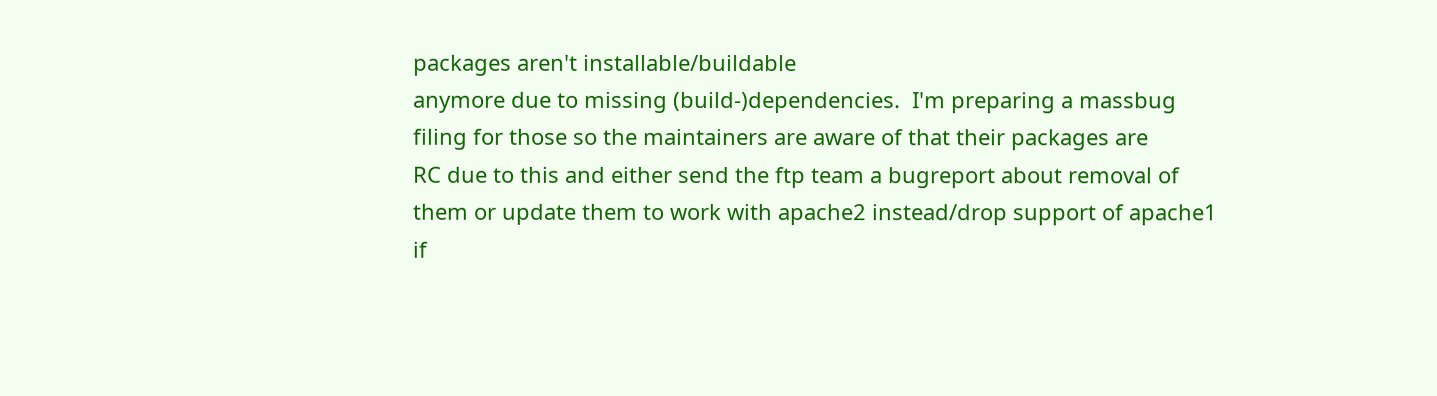packages aren't installable/buildable
anymore due to missing (build-)dependencies.  I'm preparing a massbug
filing for those so the maintainers are aware of that their packages are
RC due to this and either send the ftp team a bugreport about removal of
them or update them to work with apache2 instead/drop support of apache1
if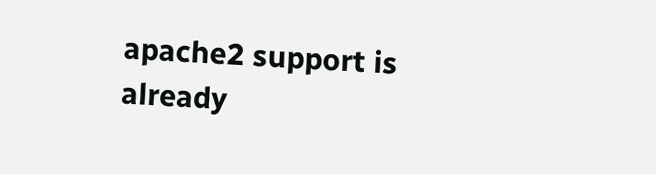apache2 support is already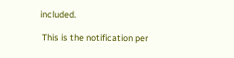included.

 This is the notification per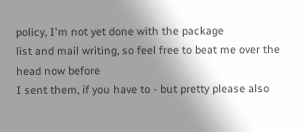policy, I'm not yet done with the package
list and mail writing, so feel free to beat me over the head now before
I sent them, if you have to - but pretty please also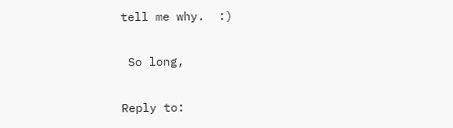tell me why.  :)

 So long,

Reply to: